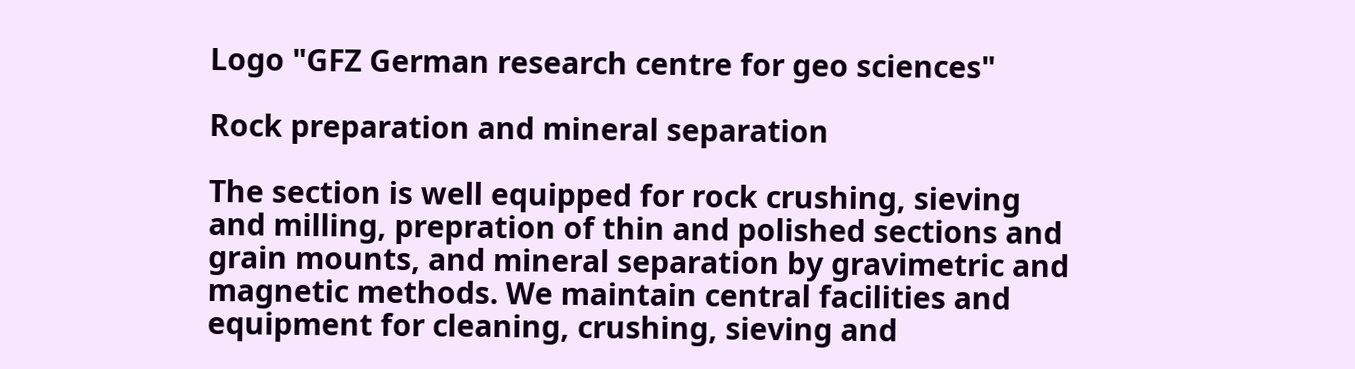Logo "GFZ German research centre for geo sciences"

Rock preparation and mineral separation

The section is well equipped for rock crushing, sieving and milling, prepration of thin and polished sections and grain mounts, and mineral separation by gravimetric and magnetic methods. We maintain central facilities and equipment for cleaning, crushing, sieving and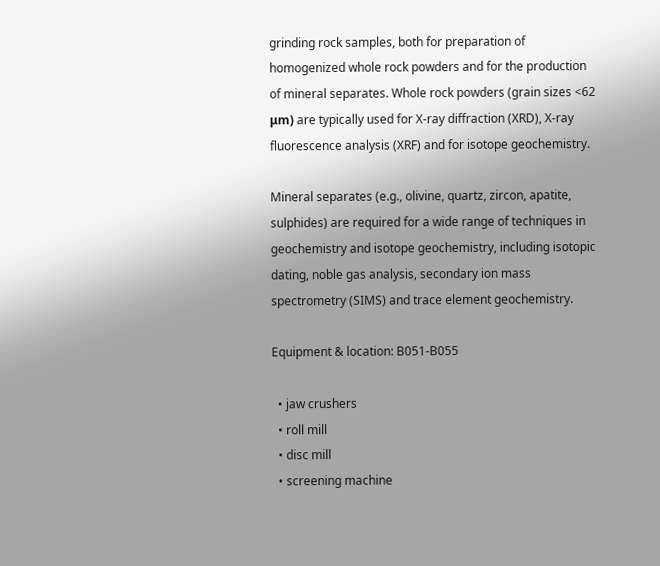grinding rock samples, both for preparation of homogenized whole rock powders and for the production of mineral separates. Whole rock powders (grain sizes <62 μm) are typically used for X-ray diffraction (XRD), X-ray fluorescence analysis (XRF) and for isotope geochemistry.

Mineral separates (e.g., olivine, quartz, zircon, apatite, sulphides) are required for a wide range of techniques in geochemistry and isotope geochemistry, including isotopic dating, noble gas analysis, secondary ion mass spectrometry (SIMS) and trace element geochemistry.

Equipment & location: B051-B055

  • jaw crushers
  • roll mill
  • disc mill
  • screening machine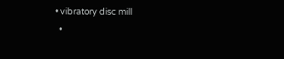• vibratory disc mill
  •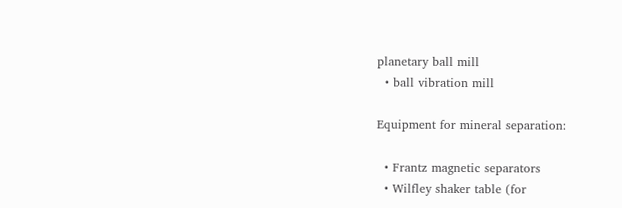planetary ball mill
  • ball vibration mill

Equipment for mineral separation:

  • Frantz magnetic separators
  • Wilfley shaker table (for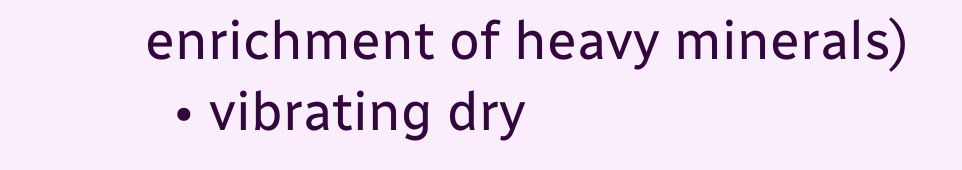enrichment of heavy minerals)
  • vibrating dry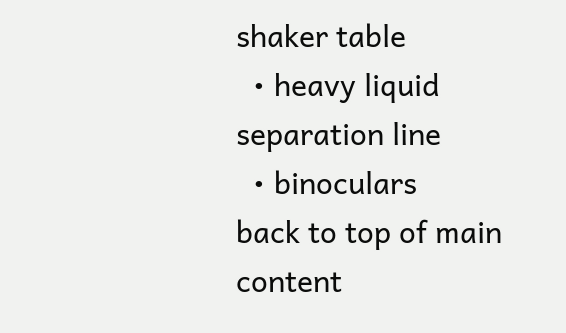shaker table
  • heavy liquid separation line
  • binoculars
back to top of main content